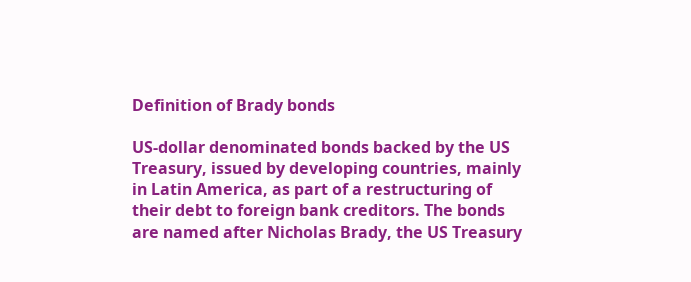Definition of Brady bonds

US-dollar denominated bonds backed by the US Treasury, issued by developing countries, mainly in Latin America, as part of a restructuring of their debt to foreign bank creditors. The bonds are named after Nicholas Brady, the US Treasury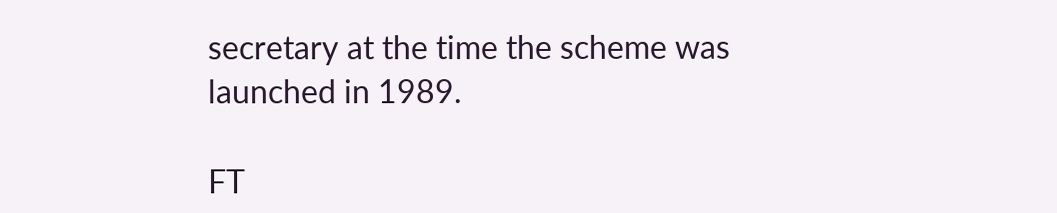secretary at the time the scheme was launched in 1989.

FT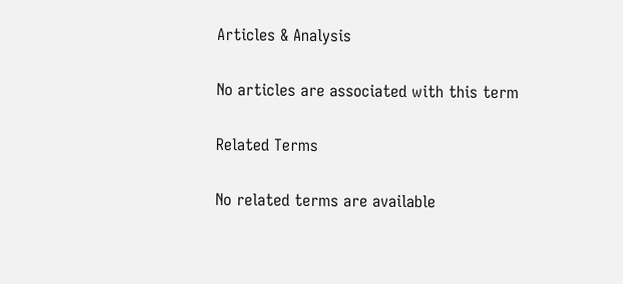Articles & Analysis

No articles are associated with this term

Related Terms

No related terms are available